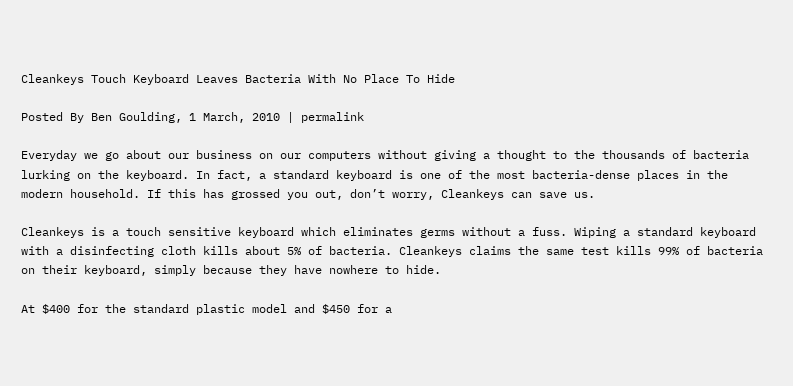Cleankeys Touch Keyboard Leaves Bacteria With No Place To Hide

Posted By Ben Goulding, 1 March, 2010 | permalink

Everyday we go about our business on our computers without giving a thought to the thousands of bacteria lurking on the keyboard. In fact, a standard keyboard is one of the most bacteria-dense places in the modern household. If this has grossed you out, don’t worry, Cleankeys can save us.

Cleankeys is a touch sensitive keyboard which eliminates germs without a fuss. Wiping a standard keyboard with a disinfecting cloth kills about 5% of bacteria. Cleankeys claims the same test kills 99% of bacteria on their keyboard, simply because they have nowhere to hide.

At $400 for the standard plastic model and $450 for a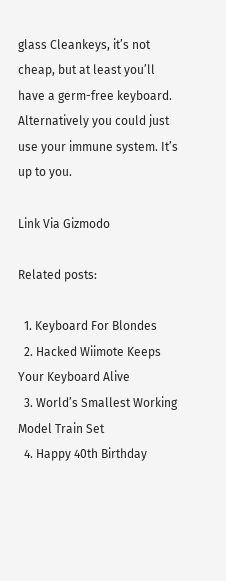glass Cleankeys, it’s not cheap, but at least you’ll have a germ-free keyboard. Alternatively you could just use your immune system. It’s up to you.

Link Via Gizmodo

Related posts:

  1. Keyboard For Blondes
  2. Hacked Wiimote Keeps Your Keyboard Alive
  3. World’s Smallest Working Model Train Set
  4. Happy 40th Birthday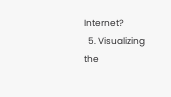Internet?
  5. Visualizing the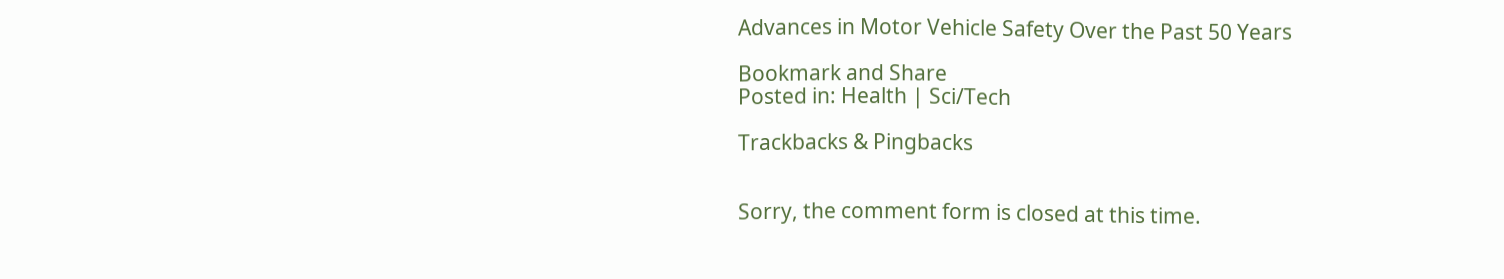Advances in Motor Vehicle Safety Over the Past 50 Years

Bookmark and Share
Posted in: Health | Sci/Tech

Trackbacks & Pingbacks


Sorry, the comment form is closed at this time.